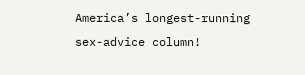America’s longest-running sex-advice column!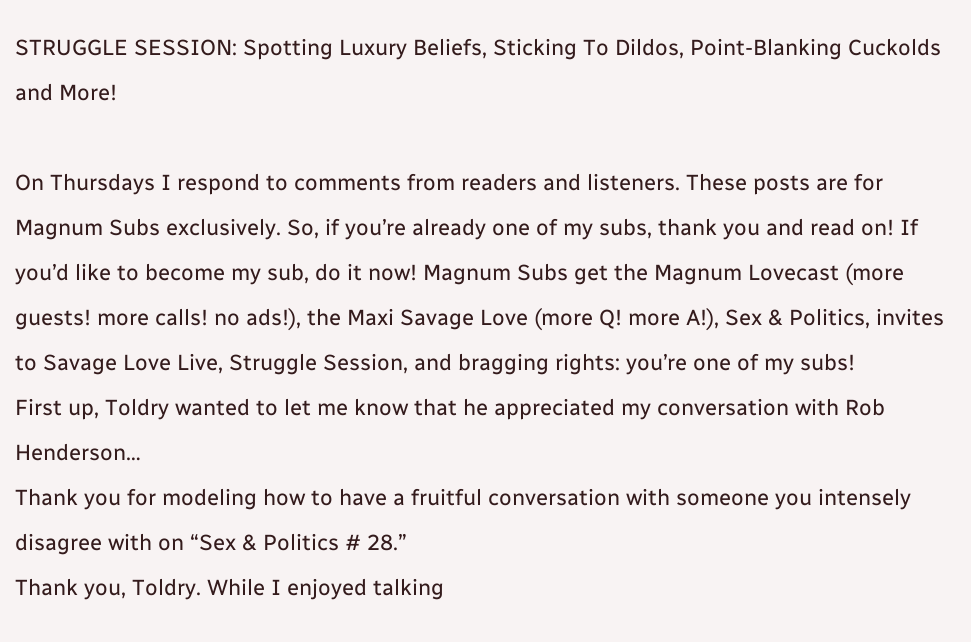STRUGGLE SESSION: Spotting Luxury Beliefs, Sticking To Dildos, Point-Blanking Cuckolds and More!

On Thursdays I respond to comments from readers and listeners. These posts are for Magnum Subs exclusively. So, if you’re already one of my subs, thank you and read on! If you’d like to become my sub, do it now! Magnum Subs get the Magnum Lovecast (more guests! more calls! no ads!), the Maxi Savage Love (more Q! more A!), Sex & Politics, invites to Savage Love Live, Struggle Session, and bragging rights: you’re one of my subs!
First up, Toldry wanted to let me know that he appreciated my conversation with Rob Henderson…
Thank you for modeling how to have a fruitful conversation with someone you intensely disagree with on “Sex & Politics # 28.”
Thank you, Toldry. While I enjoyed talking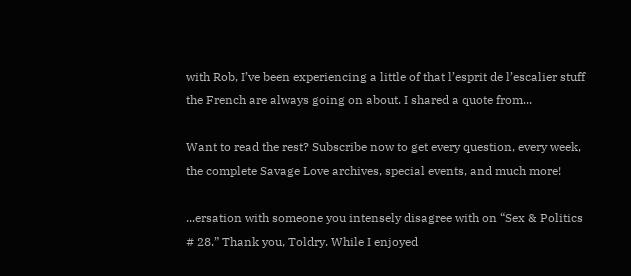with Rob, I’ve been experiencing a little of that l’esprit de l’escalier stuff the French are always going on about. I shared a quote from...

Want to read the rest? Subscribe now to get every question, every week, the complete Savage Love archives, special events, and much more!

...ersation with someone you intensely disagree with on “Sex & Politics # 28.” Thank you, Toldry. While I enjoyed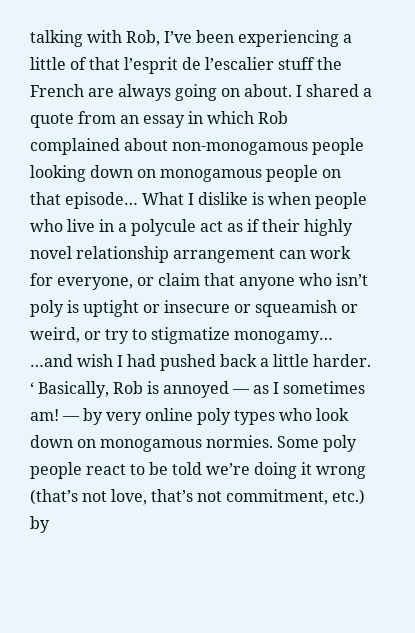talking with Rob, I’ve been experiencing a little of that l’esprit de l’escalier stuff the French are always going on about. I shared a quote from an essay in which Rob complained about non-monogamous people looking down on monogamous people on that episode… What I dislike is when people who live in a polycule act as if their highly novel relationship arrangement can work for everyone, or claim that anyone who isn’t poly is uptight or insecure or squeamish or weird, or try to stigmatize monogamy… …and wish I had pushed back a little harder. ‘ Basically, Rob is annoyed — as I sometimes am! — by very online poly types who look down on monogamous normies. Some poly people react to be told we’re doing it wrong (that’s not love, that’s not commitment, etc.) by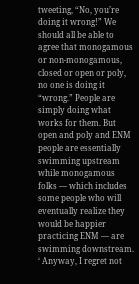tweeting, “No, you’re doing it wrong!” We should all be able to agree that monogamous or non-monogamous, closed or open or poly, no one is doing it “wrong.” People are simply doing what works for them. But open and poly and ENM people are essentially swimming upstream while monogamous folks — which includes some people who will eventually realize they would be happier practicing ENM — are swimming downstream. ‘ Anyway, I regret not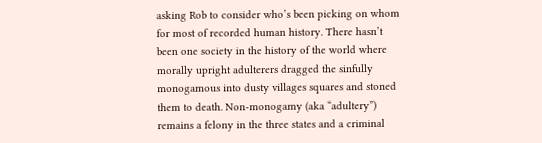asking Rob to consider who’s been picking on whom for most of recorded human history. There hasn’t been one society in the history of the world where morally upright adulterers dragged the sinfully monogamous into dusty villages squares and stoned them to death. Non-monogamy (aka “adultery”) remains a felony in the three states and a criminal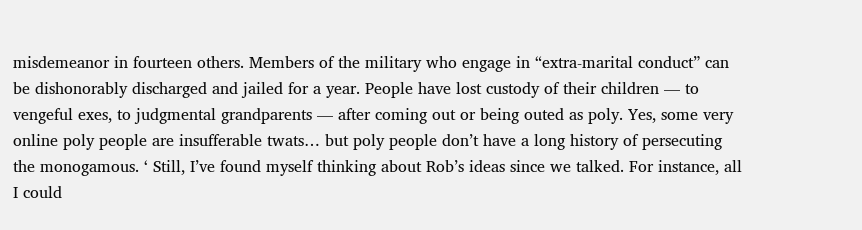misdemeanor in fourteen others. Members of the military who engage in “extra-marital conduct” can be dishonorably discharged and jailed for a year. People have lost custody of their children — to vengeful exes, to judgmental grandparents — after coming out or being outed as poly. Yes, some very online poly people are insufferable twats… but poly people don’t have a long history of persecuting the monogamous. ‘ Still, I’ve found myself thinking about Rob’s ideas since we talked. For instance, all I could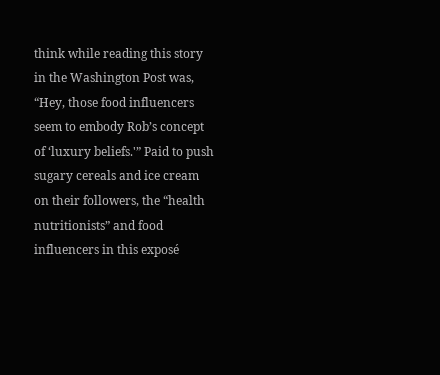think while reading this story in the Washington Post was, “Hey, those food influencers seem to embody Rob’s concept of ‘luxury beliefs.'” Paid to push sugary cereals and ice cream on their followers, the “health nutritionists” and food influencers in this exposé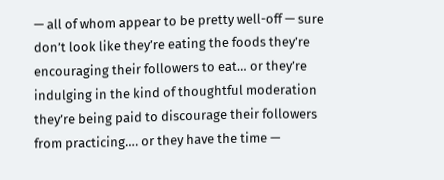— all of whom appear to be pretty well-off — sure don’t look like they’re eating the foods they’re encouraging their followers to eat… or they’re indulging in the kind of thoughtful moderation they’re being paid to discourage their followers from practicing…. or they have the time —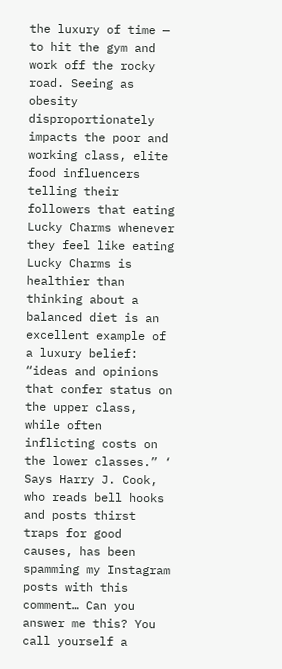the luxury of time — to hit the gym and work off the rocky road. Seeing as obesity disproportionately impacts the poor and working class, elite food influencers telling their followers that eating Lucky Charms whenever they feel like eating Lucky Charms is healthier than thinking about a balanced diet is an excellent example of a luxury belief: “ideas and opinions that confer status on the upper class, while often inflicting costs on the lower classes.” ‘ Says Harry J. Cook, who reads bell hooks and posts thirst traps for good causes, has been spamming my Instagram posts with this comment… Can you answer me this? You call yourself a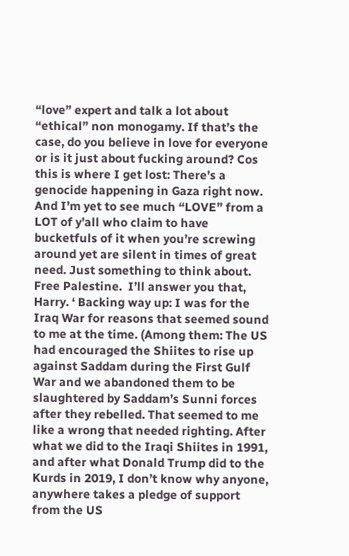“love” expert and talk a lot about “ethical” non monogamy. If that’s the case, do you believe in love for everyone or is it just about fucking around? Cos this is where I get lost: There’s a genocide happening in Gaza right now. And I’m yet to see much “LOVE” from a LOT of y’all who claim to have bucketfuls of it when you’re screwing around yet are silent in times of great need. Just something to think about. Free Palestine.  I’ll answer you that, Harry. ‘ Backing way up: I was for the Iraq War for reasons that seemed sound to me at the time. (Among them: The US had encouraged the Shiites to rise up against Saddam during the First Gulf War and we abandoned them to be slaughtered by Saddam’s Sunni forces after they rebelled. That seemed to me like a wrong that needed righting. After what we did to the Iraqi Shiites in 1991, and after what Donald Trump did to the Kurds in 2019, I don’t know why anyone, anywhere takes a pledge of support from the US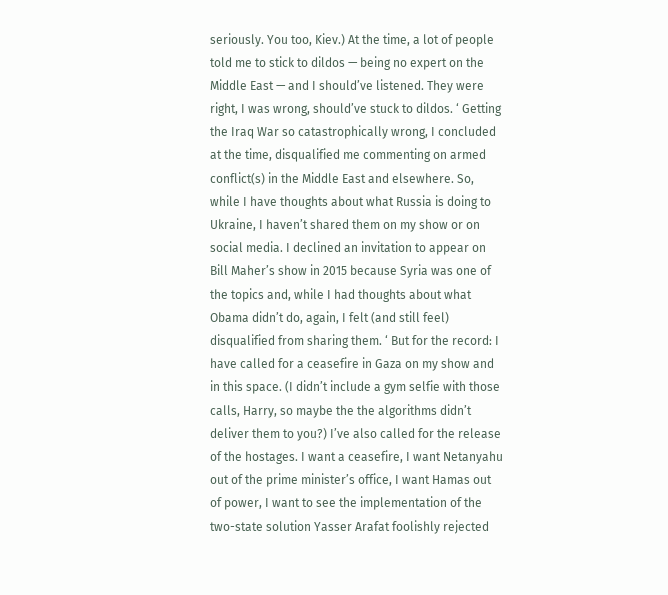seriously. You too, Kiev.) At the time, a lot of people told me to stick to dildos — being no expert on the Middle East — and I should’ve listened. They were right, I was wrong, should’ve stuck to dildos. ‘ Getting the Iraq War so catastrophically wrong, I concluded at the time, disqualified me commenting on armed conflict(s) in the Middle East and elsewhere. So, while I have thoughts about what Russia is doing to Ukraine, I haven’t shared them on my show or on social media. I declined an invitation to appear on Bill Maher’s show in 2015 because Syria was one of the topics and, while I had thoughts about what Obama didn’t do, again, I felt (and still feel) disqualified from sharing them. ‘ But for the record: I have called for a ceasefire in Gaza on my show and in this space. (I didn’t include a gym selfie with those calls, Harry, so maybe the the algorithms didn’t deliver them to you?) I’ve also called for the release of the hostages. I want a ceasefire, I want Netanyahu out of the prime minister’s office, I want Hamas out of power, I want to see the implementation of the two-state solution Yasser Arafat foolishly rejected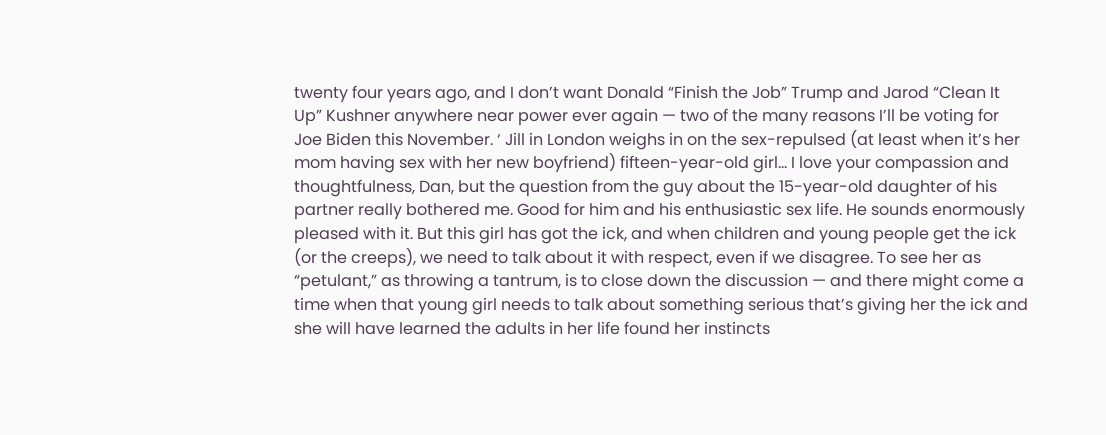twenty four years ago, and I don’t want Donald “Finish the Job” Trump and Jarod “Clean It Up” Kushner anywhere near power ever again — two of the many reasons I’ll be voting for Joe Biden this November. ‘ Jill in London weighs in on the sex-repulsed (at least when it’s her mom having sex with her new boyfriend) fifteen-year-old girl… I love your compassion and thoughtfulness, Dan, but the question from the guy about the 15-year-old daughter of his partner really bothered me. Good for him and his enthusiastic sex life. He sounds enormously pleased with it. But this girl has got the ick, and when children and young people get the ick (or the creeps), we need to talk about it with respect, even if we disagree. To see her as “petulant,” as throwing a tantrum, is to close down the discussion — and there might come a time when that young girl needs to talk about something serious that’s giving her the ick and she will have learned the adults in her life found her instincts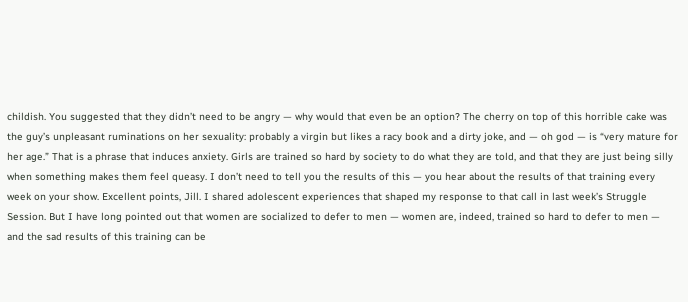childish. You suggested that they didn’t need to be angry — why would that even be an option? The cherry on top of this horrible cake was the guy’s unpleasant ruminations on her sexuality: probably a virgin but likes a racy book and a dirty joke, and — oh god — is “very mature for her age.” That is a phrase that induces anxiety. Girls are trained so hard by society to do what they are told, and that they are just being silly when something makes them feel queasy. I don’t need to tell you the results of this — you hear about the results of that training every week on your show. Excellent points, Jill. I shared adolescent experiences that shaped my response to that call in last week’s Struggle Session. But I have long pointed out that women are socialized to defer to men — women are, indeed, trained so hard to defer to men — and the sad results of this training can be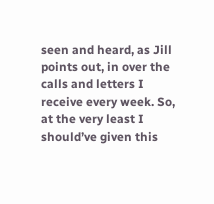seen and heard, as Jill points out, in over the calls and letters I receive every week. So, at the very least I should’ve given this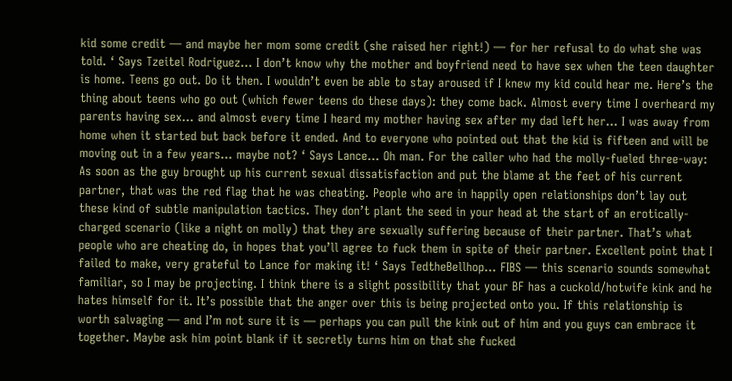kid some credit — and maybe her mom some credit (she raised her right!) — for her refusal to do what she was told. ‘ Says Tzeitel Rodriguez… I don’t know why the mother and boyfriend need to have sex when the teen daughter is home. Teens go out. Do it then. I wouldn’t even be able to stay aroused if I knew my kid could hear me. Here’s the thing about teens who go out (which fewer teens do these days): they come back. Almost every time I overheard my parents having sex… and almost every time I heard my mother having sex after my dad left her… I was away from home when it started but back before it ended. And to everyone who pointed out that the kid is fifteen and will be moving out in a few years… maybe not? ‘ Says Lance… Oh man. For the caller who had the molly-fueled three-way: As soon as the guy brought up his current sexual dissatisfaction and put the blame at the feet of his current partner, that was the red flag that he was cheating. People who are in happily open relationships don’t lay out these kind of subtle manipulation tactics. They don’t plant the seed in your head at the start of an erotically-charged scenario (like a night on molly) that they are sexually suffering because of their partner. That’s what people who are cheating do, in hopes that you’ll agree to fuck them in spite of their partner. Excellent point that I failed to make, very grateful to Lance for making it! ‘ Says TedtheBellhop… FIBS — this scenario sounds somewhat familiar, so I may be projecting. I think there is a slight possibility that your BF has a cuckold/hotwife kink and he hates himself for it. It’s possible that the anger over this is being projected onto you. If this relationship is worth salvaging — and I’m not sure it is — perhaps you can pull the kink out of him and you guys can embrace it together. Maybe ask him point blank if it secretly turns him on that she fucked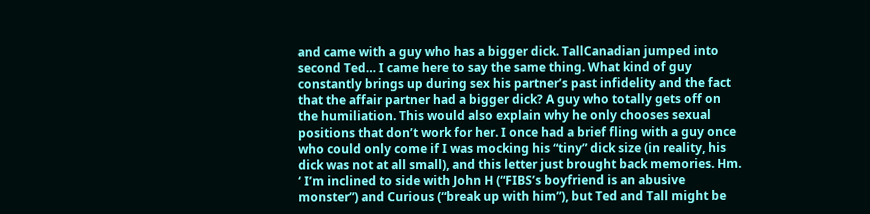and came with a guy who has a bigger dick. TallCanadian jumped into second Ted… I came here to say the same thing. What kind of guy constantly brings up during sex his partner’s past infidelity and the fact that the affair partner had a bigger dick? A guy who totally gets off on the humiliation. This would also explain why he only chooses sexual positions that don’t work for her. I once had a brief fling with a guy once who could only come if I was mocking his “tiny” dick size (in reality, his dick was not at all small), and this letter just brought back memories. Hm. ‘ I’m inclined to side with John H (“FIBS’s boyfriend is an abusive monster”) and Curious (“break up with him”), but Ted and Tall might be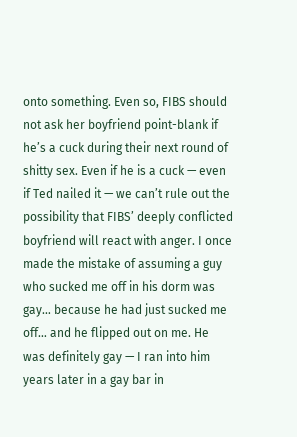onto something. Even so, FIBS should not ask her boyfriend point-blank if he’s a cuck during their next round of shitty sex. Even if he is a cuck — even if Ted nailed it — we can’t rule out the possibility that FIBS’ deeply conflicted boyfriend will react with anger. I once made the mistake of assuming a guy who sucked me off in his dorm was gay… because he had just sucked me off… and he flipped out on me. He was definitely gay — I ran into him years later in a gay bar in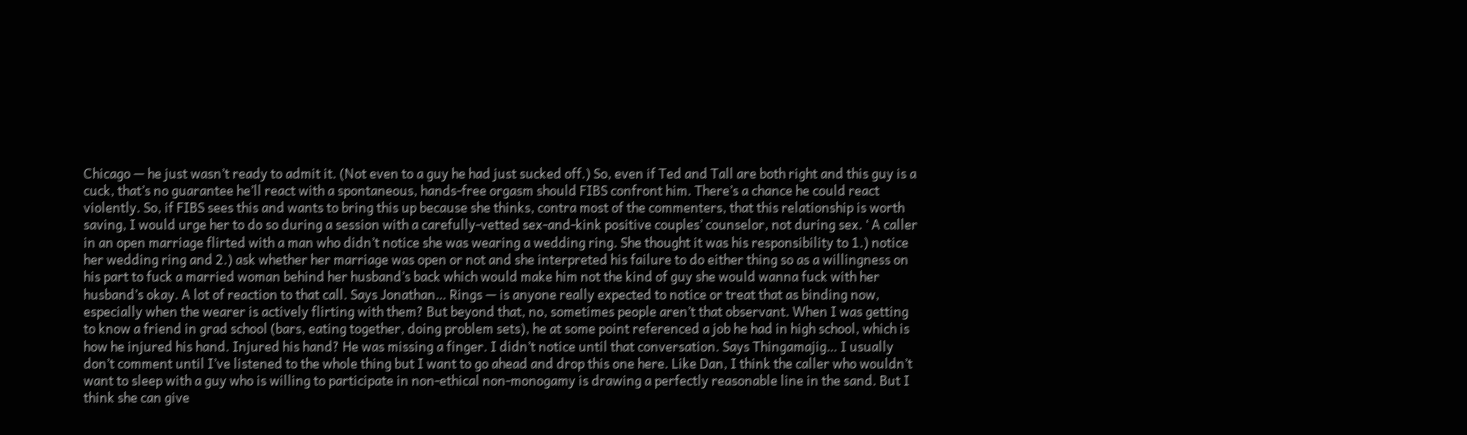Chicago — he just wasn’t ready to admit it. (Not even to a guy he had just sucked off.) So, even if Ted and Tall are both right and this guy is a cuck, that’s no guarantee he’ll react with a spontaneous, hands-free orgasm should FIBS confront him. There’s a chance he could react violently. So, if FIBS sees this and wants to bring this up because she thinks, contra most of the commenters, that this relationship is worth saving, I would urge her to do so during a session with a carefully-vetted sex-and-kink positive couples’ counselor, not during sex. ‘ A caller in an open marriage flirted with a man who didn’t notice she was wearing a wedding ring. She thought it was his responsibility to 1.) notice her wedding ring and 2.) ask whether her marriage was open or not and she interpreted his failure to do either thing so as a willingness on his part to fuck a married woman behind her husband’s back which would make him not the kind of guy she would wanna fuck with her husband’s okay. A lot of reaction to that call. Says Jonathan… Rings — is anyone really expected to notice or treat that as binding now, especially when the wearer is actively flirting with them? But beyond that, no, sometimes people aren’t that observant. When I was getting to know a friend in grad school (bars, eating together, doing problem sets), he at some point referenced a job he had in high school, which is how he injured his hand. Injured his hand? He was missing a finger. I didn’t notice until that conversation. Says Thingamajig… I usually don’t comment until I’ve listened to the whole thing but I want to go ahead and drop this one here. Like Dan, I think the caller who wouldn’t want to sleep with a guy who is willing to participate in non-ethical non-monogamy is drawing a perfectly reasonable line in the sand. But I think she can give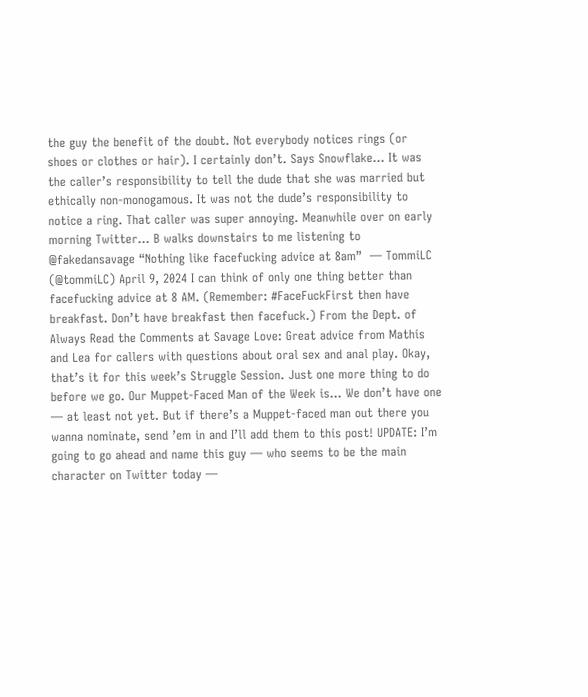the guy the benefit of the doubt. Not everybody notices rings (or shoes or clothes or hair). I certainly don’t. Says Snowflake… It was the caller’s responsibility to tell the dude that she was married but ethically non-monogamous. It was not the dude’s responsibility to notice a ring. That caller was super annoying. Meanwhile over on early morning Twitter… B walks downstairs to me listening to @fakedansavage “Nothing like facefucking advice at 8am”  — TommiLC (@tommiLC) April 9, 2024 I can think of only one thing better than facefucking advice at 8 AM. (Remember: #FaceFuckFirst then have breakfast. Don’t have breakfast then facefuck.) From the Dept. of Always Read the Comments at Savage Love: Great advice from Mathis and Lea for callers with questions about oral sex and anal play. Okay, that’s it for this week’s Struggle Session. Just one more thing to do before we go. Our Muppet-Faced Man of the Week is… We don’t have one — at least not yet. But if there’s a Muppet-faced man out there you wanna nominate, send ’em in and I’ll add them to this post! UPDATE: I’m going to go ahead and name this guy — who seems to be the main character on Twitter today —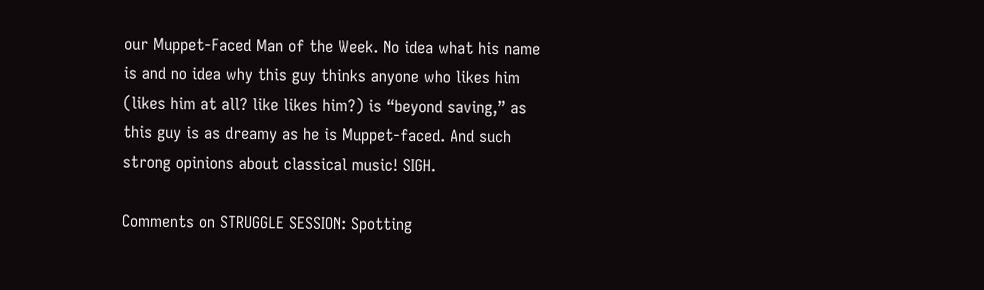our Muppet-Faced Man of the Week. No idea what his name is and no idea why this guy thinks anyone who likes him (likes him at all? like likes him?) is “beyond saving,” as this guy is as dreamy as he is Muppet-faced. And such strong opinions about classical music! SIGH.

Comments on STRUGGLE SESSION: Spotting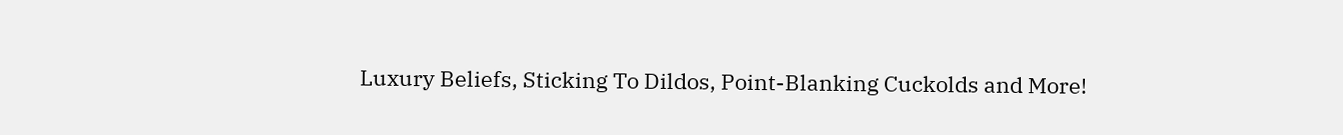Luxury Beliefs, Sticking To Dildos, Point-Blanking Cuckolds and More!